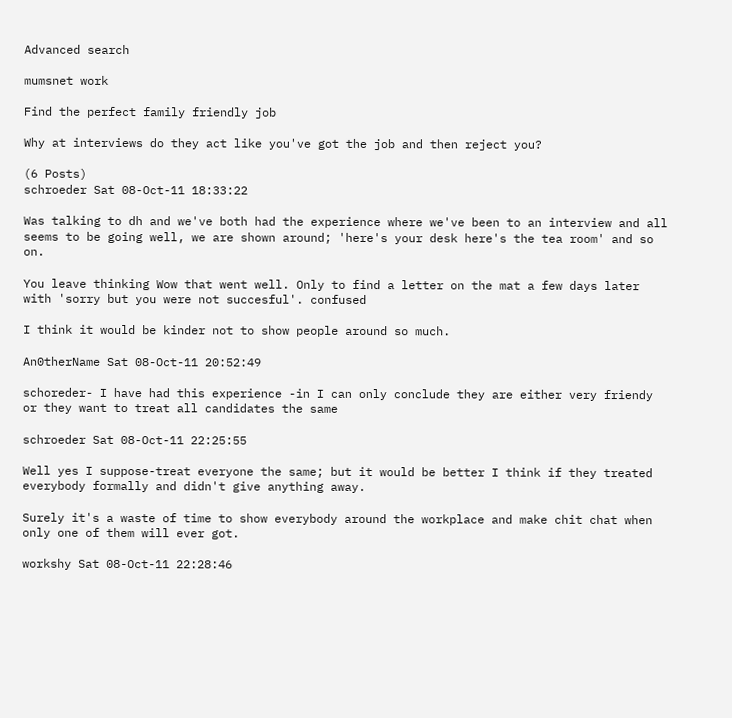Advanced search

mumsnet work

Find the perfect family friendly job

Why at interviews do they act like you've got the job and then reject you?

(6 Posts)
schroeder Sat 08-Oct-11 18:33:22

Was talking to dh and we've both had the experience where we've been to an interview and all seems to be going well, we are shown around; 'here's your desk here's the tea room' and so on.

You leave thinking Wow that went well. Only to find a letter on the mat a few days later with 'sorry but you were not succesful'. confused

I think it would be kinder not to show people around so much.

An0therName Sat 08-Oct-11 20:52:49

schoreder- I have had this experience -in I can only conclude they are either very friendy or they want to treat all candidates the same

schroeder Sat 08-Oct-11 22:25:55

Well yes I suppose-treat everyone the same; but it would be better I think if they treated everybody formally and didn't give anything away.

Surely it's a waste of time to show everybody around the workplace and make chit chat when only one of them will ever got.

workshy Sat 08-Oct-11 22:28:46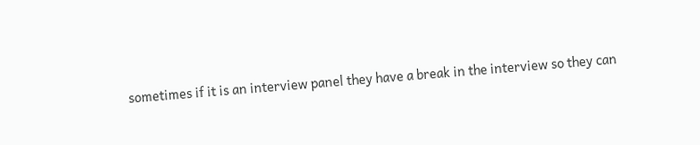sometimes if it is an interview panel they have a break in the interview so they can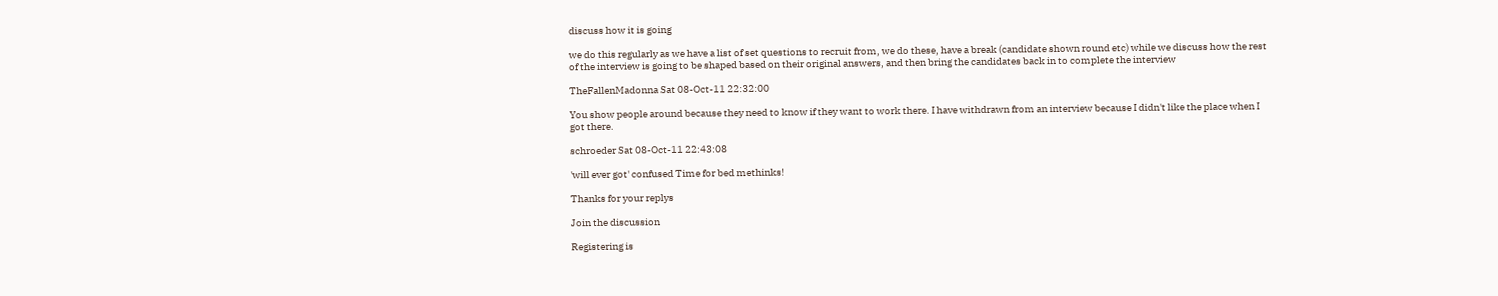discuss how it is going

we do this regularly as we have a list of set questions to recruit from, we do these, have a break (candidate shown round etc) while we discuss how the rest of the interview is going to be shaped based on their original answers, and then bring the candidates back in to complete the interview

TheFallenMadonna Sat 08-Oct-11 22:32:00

You show people around because they need to know if they want to work there. I have withdrawn from an interview because I didn't like the place when I got there.

schroeder Sat 08-Oct-11 22:43:08

'will ever got' confused Time for bed methinks!

Thanks for your replys

Join the discussion

Registering is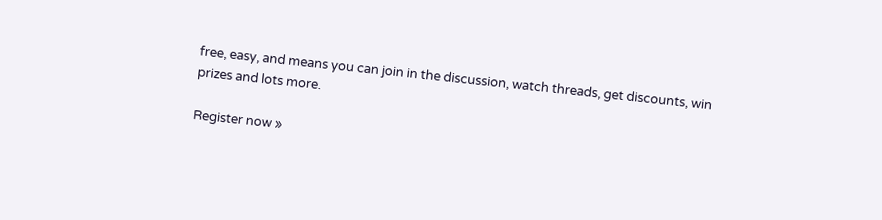free, easy, and means you can join in the discussion, watch threads, get discounts, win prizes and lots more.

Register now »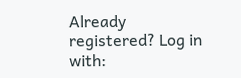Already registered? Log in with: